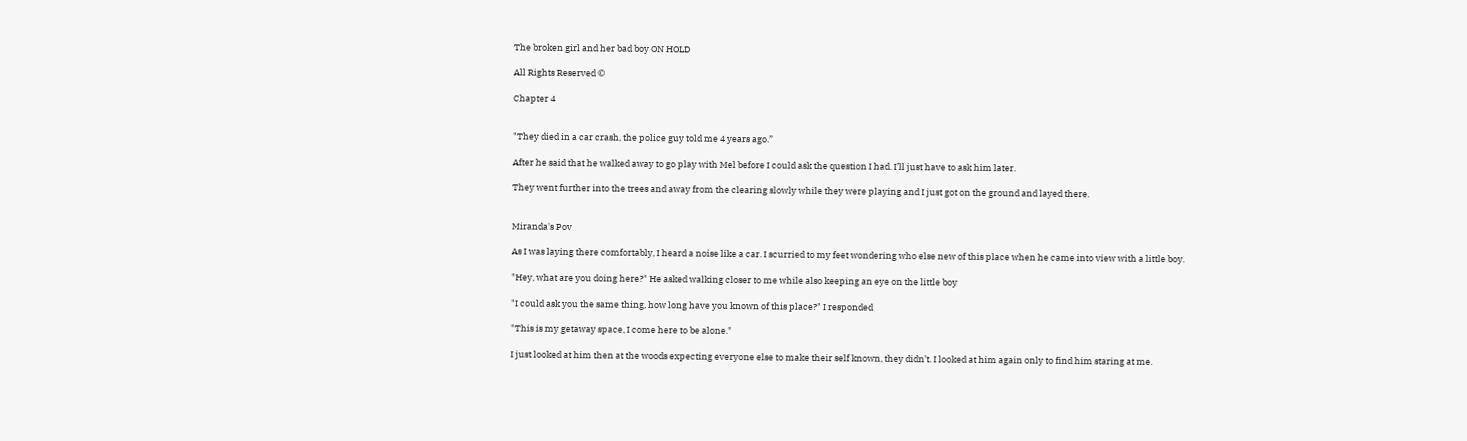The broken girl and her bad boy ON HOLD

All Rights Reserved ©

Chapter 4


"They died in a car crash, the police guy told me 4 years ago.”

After he said that he walked away to go play with Mel before I could ask the question I had. I’ll just have to ask him later.

They went further into the trees and away from the clearing slowly while they were playing and I just got on the ground and layed there.


Miranda's Pov

As I was laying there comfortably, I heard a noise like a car. I scurried to my feet wondering who else new of this place when he came into view with a little boy.

"Hey, what are you doing here?" He asked walking closer to me while also keeping an eye on the little boy

"I could ask you the same thing, how long have you known of this place?" I responded

"This is my getaway space, I come here to be alone."

I just looked at him then at the woods expecting everyone else to make their self known, they didn’t. I looked at him again only to find him staring at me.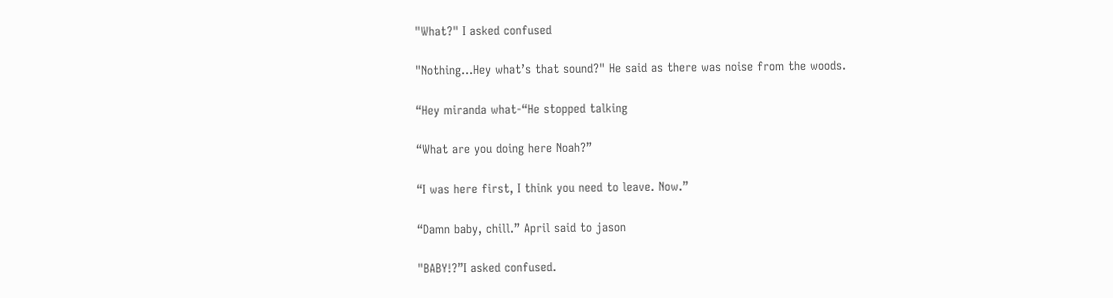"What?" I asked confused

"Nothing...Hey what’s that sound?" He said as there was noise from the woods.

“Hey miranda what-“He stopped talking

“What are you doing here Noah?”

“I was here first, I think you need to leave. Now.”

“Damn baby, chill.” April said to jason

"BABY!?”I asked confused.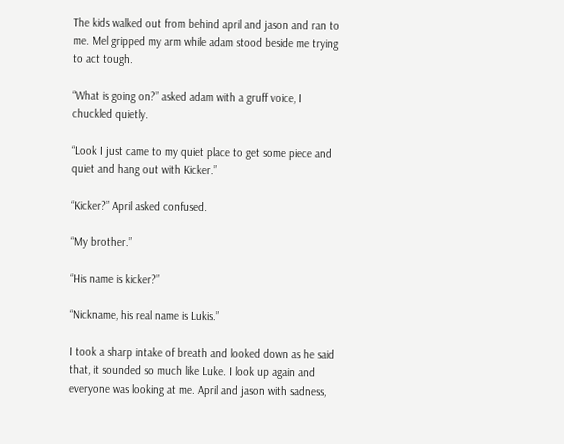The kids walked out from behind april and jason and ran to me. Mel gripped my arm while adam stood beside me trying to act tough.

“What is going on?” asked adam with a gruff voice, I chuckled quietly.

“Look I just came to my quiet place to get some piece and quiet and hang out with Kicker.”

“Kicker?” April asked confused.

“My brother.”

“His name is kicker?”

“Nickname, his real name is Lukis.”

I took a sharp intake of breath and looked down as he said that, it sounded so much like Luke. I look up again and everyone was looking at me. April and jason with sadness,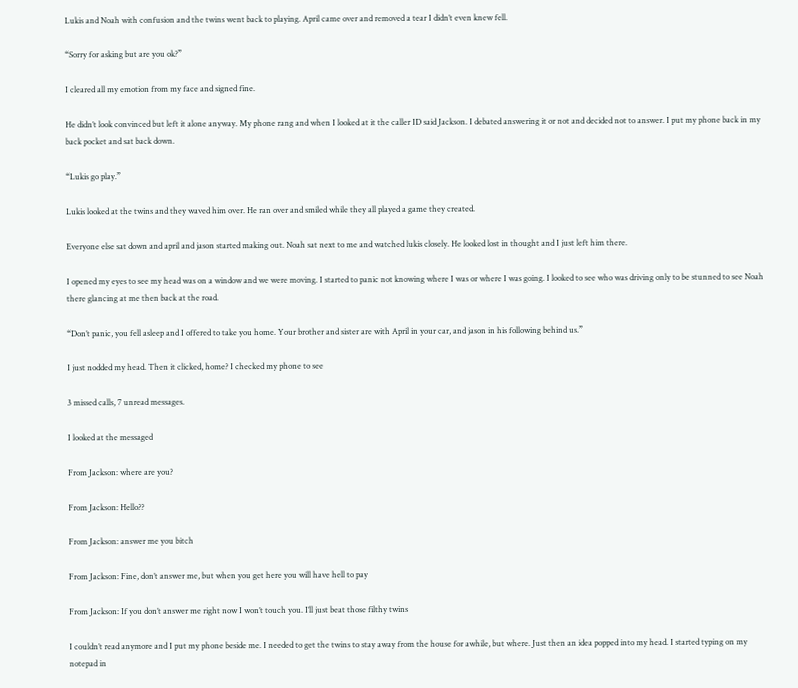Lukis and Noah with confusion and the twins went back to playing. April came over and removed a tear I didn’t even knew fell.

“Sorry for asking but are you ok?”

I cleared all my emotion from my face and signed fine.

He didn’t look convinced but left it alone anyway. My phone rang and when I looked at it the caller ID said Jackson. I debated answering it or not and decided not to answer. I put my phone back in my back pocket and sat back down.

“Lukis go play.”

Lukis looked at the twins and they waved him over. He ran over and smiled while they all played a game they created.

Everyone else sat down and april and jason started making out. Noah sat next to me and watched lukis closely. He looked lost in thought and I just left him there.

I opened my eyes to see my head was on a window and we were moving. I started to panic not knowing where I was or where I was going. I looked to see who was driving only to be stunned to see Noah there glancing at me then back at the road.

“Don’t panic, you fell asleep and I offered to take you home. Your brother and sister are with April in your car, and jason in his following behind us.”

I just nodded my head. Then it clicked, home? I checked my phone to see

3 missed calls, 7 unread messages.

I looked at the messaged

From Jackson: where are you?

From Jackson: Hello??

From Jackson: answer me you bitch

From Jackson: Fine, don’t answer me, but when you get here you will have hell to pay

From Jackson: If you don’t answer me right now I won’t touch you. I’ll just beat those filthy twins

I couldn’t read anymore and I put my phone beside me. I needed to get the twins to stay away from the house for awhile, but where. Just then an idea popped into my head. I started typing on my notepad in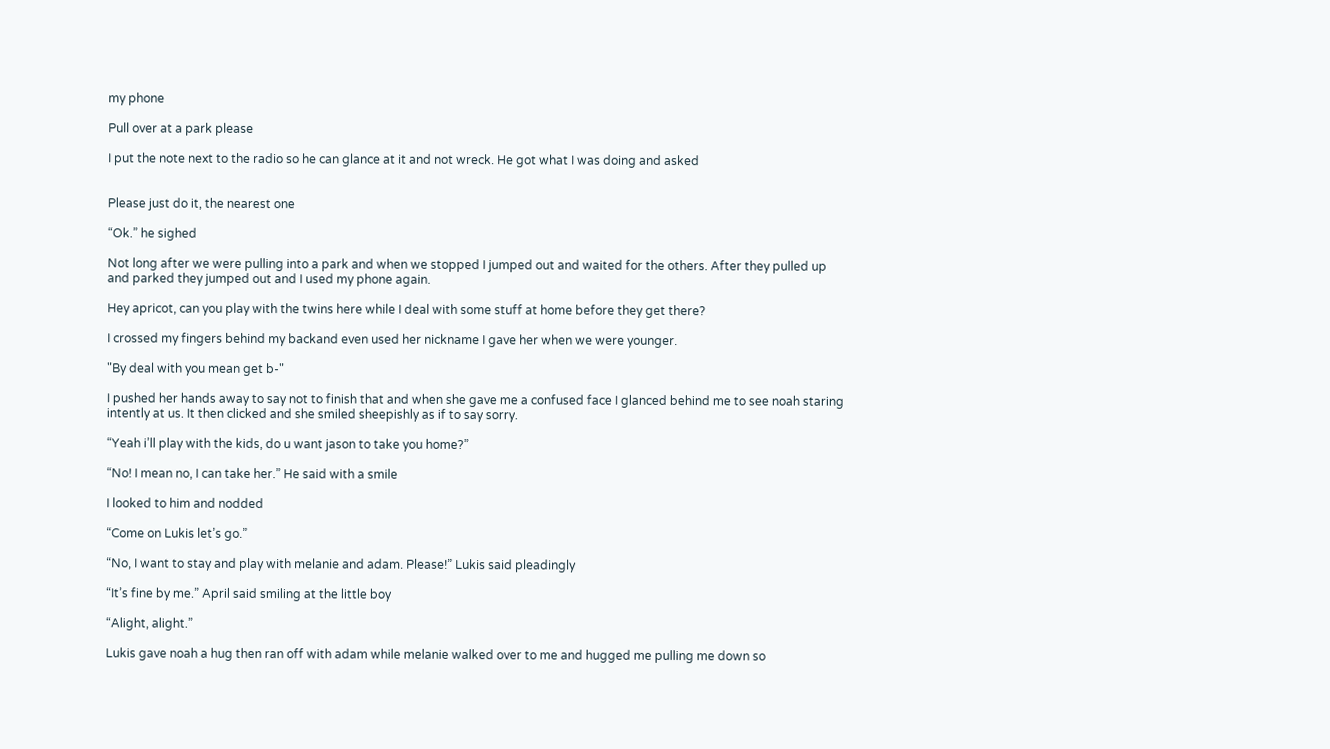my phone

Pull over at a park please

I put the note next to the radio so he can glance at it and not wreck. He got what I was doing and asked


Please just do it, the nearest one

“Ok.” he sighed

Not long after we were pulling into a park and when we stopped I jumped out and waited for the others. After they pulled up and parked they jumped out and I used my phone again.

Hey apricot, can you play with the twins here while I deal with some stuff at home before they get there?

I crossed my fingers behind my backand even used her nickname I gave her when we were younger.

"By deal with you mean get b-"

I pushed her hands away to say not to finish that and when she gave me a confused face I glanced behind me to see noah staring intently at us. It then clicked and she smiled sheepishly as if to say sorry.

“Yeah i’ll play with the kids, do u want jason to take you home?”

“No! I mean no, I can take her.” He said with a smile

I looked to him and nodded

“Come on Lukis let’s go.”

“No, I want to stay and play with melanie and adam. Please!” Lukis said pleadingly

“It’s fine by me.” April said smiling at the little boy

“Alight, alight.”

Lukis gave noah a hug then ran off with adam while melanie walked over to me and hugged me pulling me down so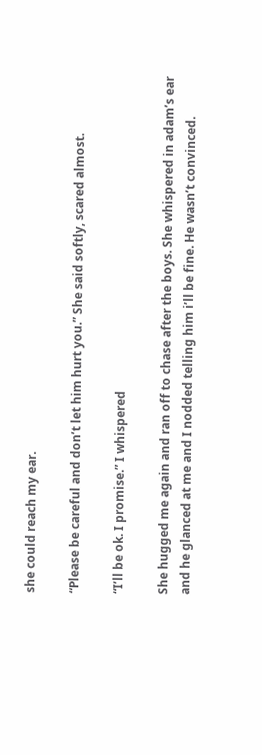she could reach my ear.

“Please be careful and don’t let him hurt you.” She said softly, scared almost.

“I’ll be ok. I promise.” I whispered

She hugged me again and ran off to chase after the boys. She whispered in adam’s ear and he glanced at me and I nodded telling him i’ll be fine. He wasn’t convinced.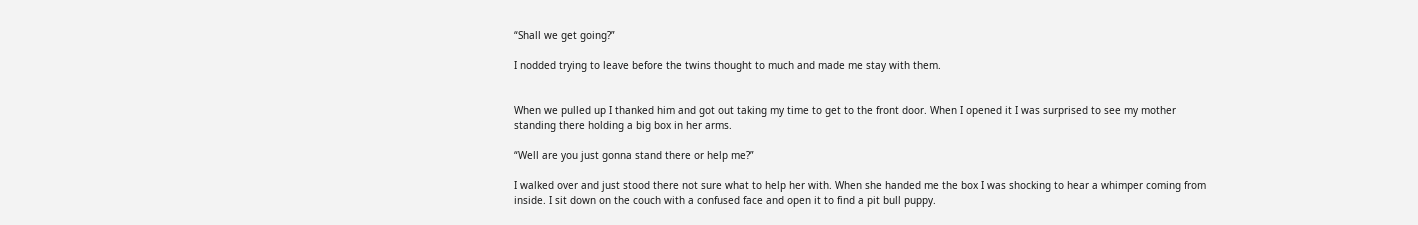“Shall we get going?”

I nodded trying to leave before the twins thought to much and made me stay with them.


When we pulled up I thanked him and got out taking my time to get to the front door. When I opened it I was surprised to see my mother standing there holding a big box in her arms.

“Well are you just gonna stand there or help me?”

I walked over and just stood there not sure what to help her with. When she handed me the box I was shocking to hear a whimper coming from inside. I sit down on the couch with a confused face and open it to find a pit bull puppy.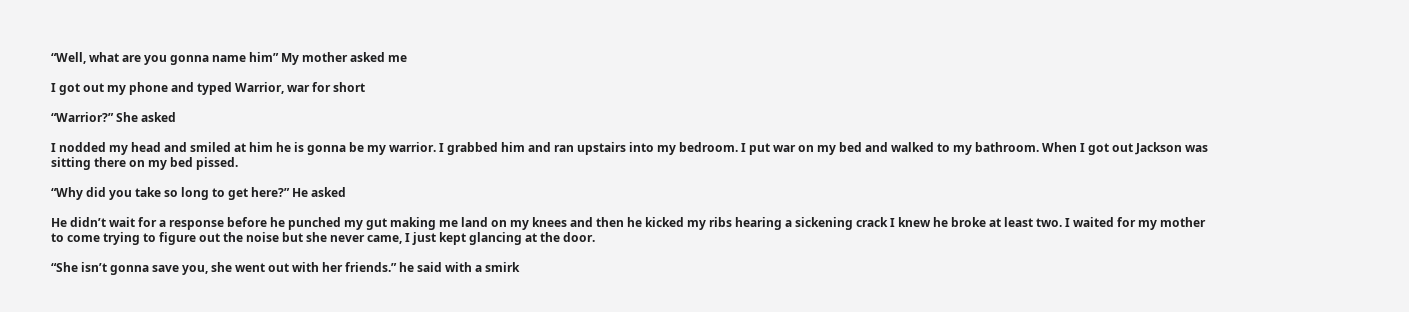“Well, what are you gonna name him” My mother asked me

I got out my phone and typed Warrior, war for short

“Warrior?” She asked

I nodded my head and smiled at him he is gonna be my warrior. I grabbed him and ran upstairs into my bedroom. I put war on my bed and walked to my bathroom. When I got out Jackson was sitting there on my bed pissed.

“Why did you take so long to get here?” He asked

He didn’t wait for a response before he punched my gut making me land on my knees and then he kicked my ribs hearing a sickening crack I knew he broke at least two. I waited for my mother to come trying to figure out the noise but she never came, I just kept glancing at the door.

“She isn’t gonna save you, she went out with her friends.” he said with a smirk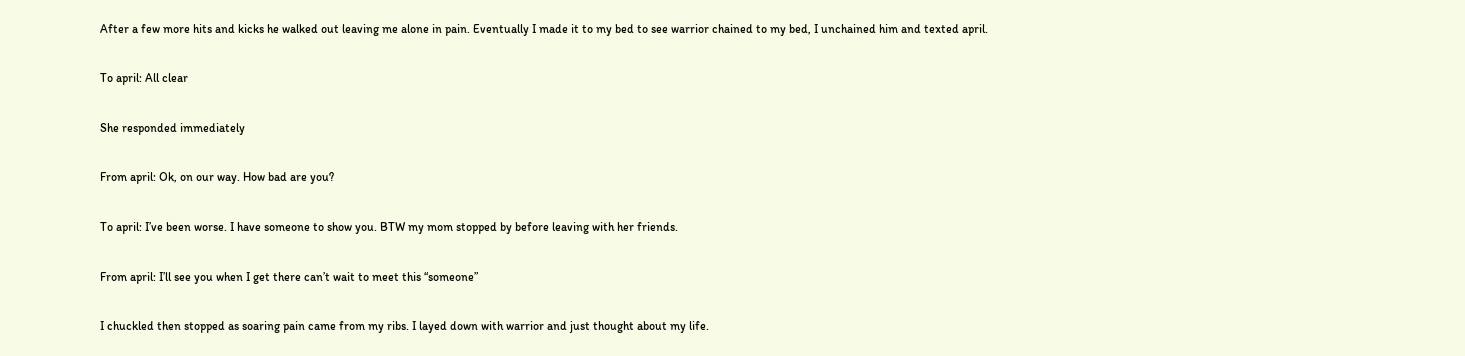After a few more hits and kicks he walked out leaving me alone in pain. Eventually I made it to my bed to see warrior chained to my bed, I unchained him and texted april.

To april: All clear

She responded immediately

From april: Ok, on our way. How bad are you?

To april: I’ve been worse. I have someone to show you. BTW my mom stopped by before leaving with her friends.

From april: I’ll see you when I get there can’t wait to meet this “someone”

I chuckled then stopped as soaring pain came from my ribs. I layed down with warrior and just thought about my life.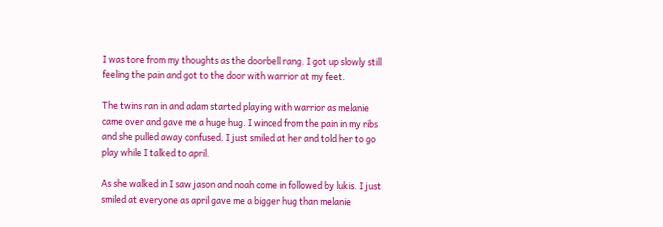I was tore from my thoughts as the doorbell rang. I got up slowly still feeling the pain and got to the door with warrior at my feet.

The twins ran in and adam started playing with warrior as melanie came over and gave me a huge hug. I winced from the pain in my ribs and she pulled away confused. I just smiled at her and told her to go play while I talked to april.

As she walked in I saw jason and noah come in followed by lukis. I just smiled at everyone as april gave me a bigger hug than melanie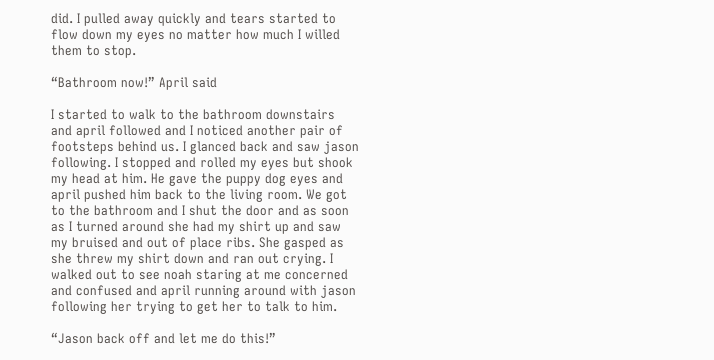did. I pulled away quickly and tears started to flow down my eyes no matter how much I willed them to stop.

“Bathroom now!” April said

I started to walk to the bathroom downstairs and april followed and I noticed another pair of footsteps behind us. I glanced back and saw jason following. I stopped and rolled my eyes but shook my head at him. He gave the puppy dog eyes and april pushed him back to the living room. We got to the bathroom and I shut the door and as soon as I turned around she had my shirt up and saw my bruised and out of place ribs. She gasped as she threw my shirt down and ran out crying. I walked out to see noah staring at me concerned and confused and april running around with jason following her trying to get her to talk to him.

“Jason back off and let me do this!”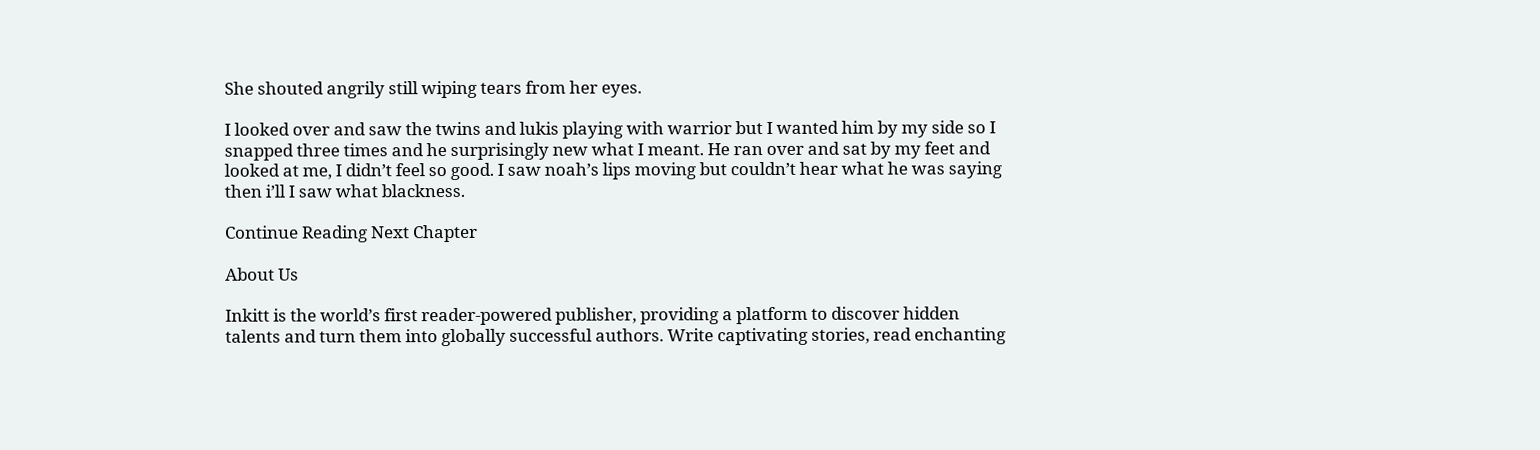She shouted angrily still wiping tears from her eyes.

I looked over and saw the twins and lukis playing with warrior but I wanted him by my side so I snapped three times and he surprisingly new what I meant. He ran over and sat by my feet and looked at me, I didn’t feel so good. I saw noah’s lips moving but couldn’t hear what he was saying then i’ll I saw what blackness.

Continue Reading Next Chapter

About Us

Inkitt is the world’s first reader-powered publisher, providing a platform to discover hidden talents and turn them into globally successful authors. Write captivating stories, read enchanting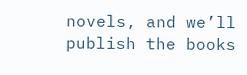novels, and we’ll publish the books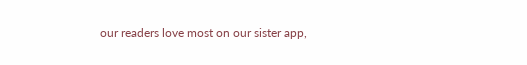our readers love most on our sister app,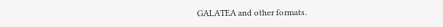GALATEA and other formats.